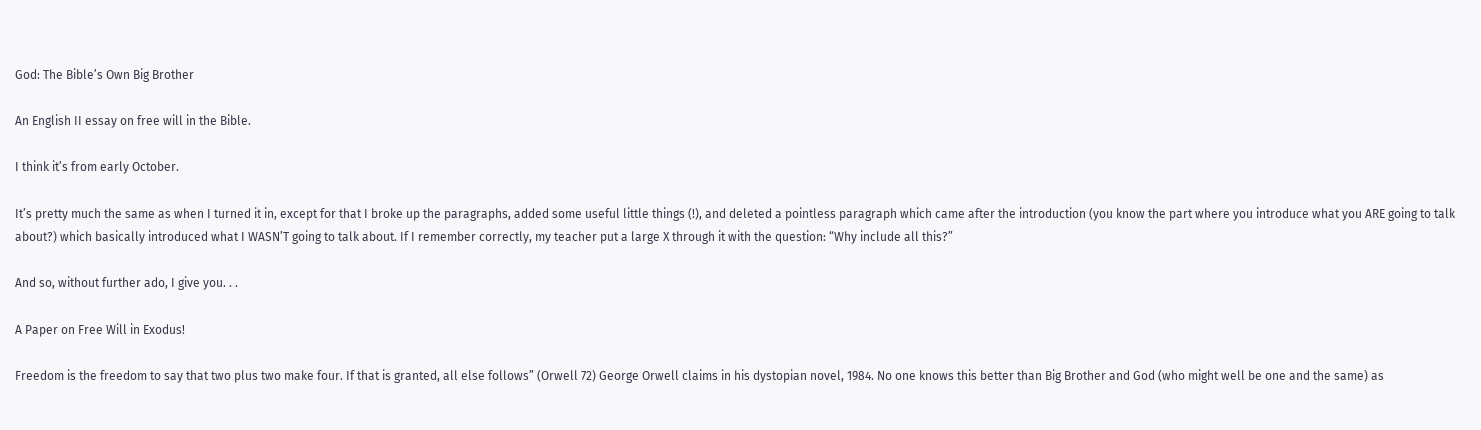God: The Bible’s Own Big Brother

An English II essay on free will in the Bible.

I think it’s from early October.

It’s pretty much the same as when I turned it in, except for that I broke up the paragraphs, added some useful little things (!), and deleted a pointless paragraph which came after the introduction (you know the part where you introduce what you ARE going to talk about?) which basically introduced what I WASN’T going to talk about. If I remember correctly, my teacher put a large X through it with the question: “Why include all this?”

And so, without further ado, I give you. . .

A Paper on Free Will in Exodus!

Freedom is the freedom to say that two plus two make four. If that is granted, all else follows” (Orwell 72) George Orwell claims in his dystopian novel, 1984. No one knows this better than Big Brother and God (who might well be one and the same) as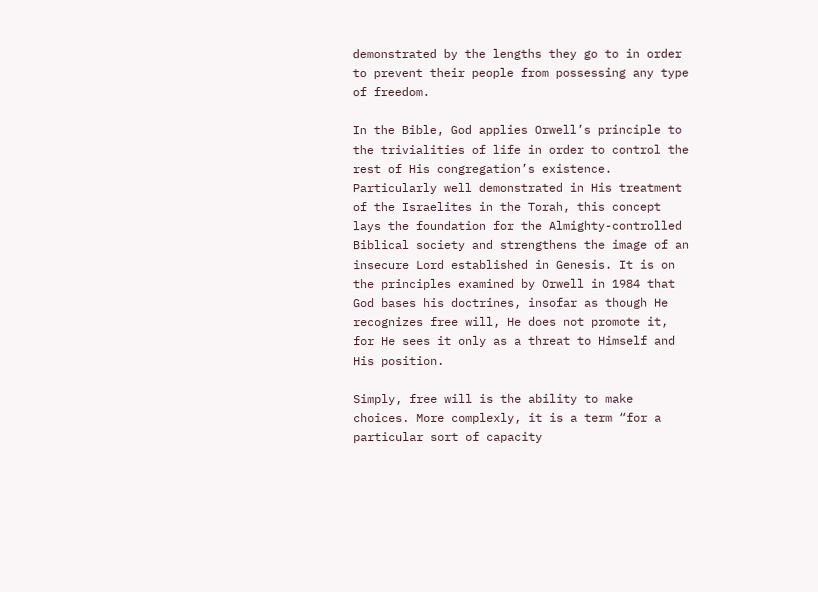demonstrated by the lengths they go to in order to prevent their people from possessing any type of freedom.

In the Bible, God applies Orwell’s principle to the trivialities of life in order to control the rest of His congregation’s existence. Particularly well demonstrated in His treatment of the Israelites in the Torah, this concept lays the foundation for the Almighty-controlled Biblical society and strengthens the image of an insecure Lord established in Genesis. It is on the principles examined by Orwell in 1984 that God bases his doctrines, insofar as though He recognizes free will, He does not promote it, for He sees it only as a threat to Himself and His position.

Simply, free will is the ability to make choices. More complexly, it is a term “for a particular sort of capacity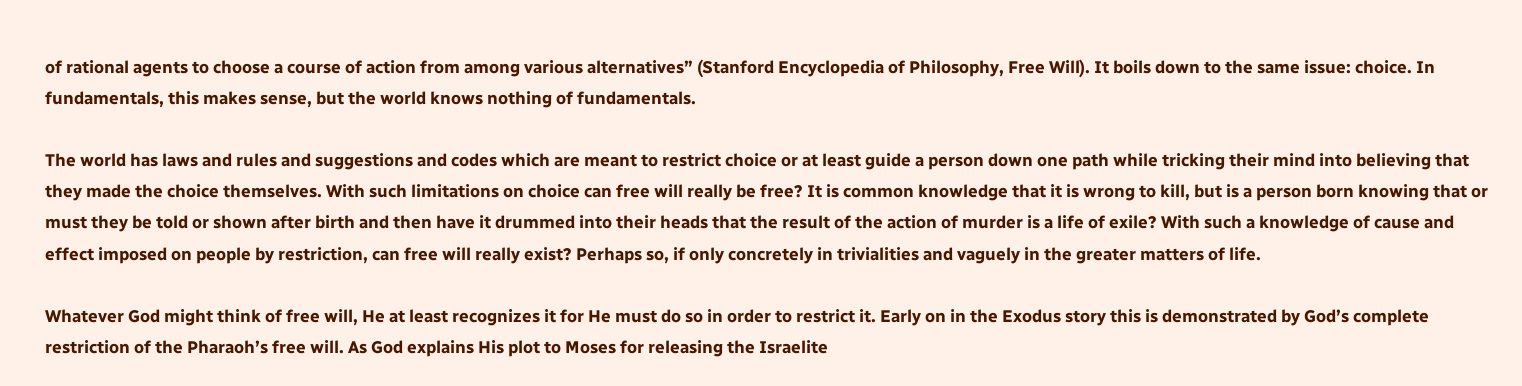of rational agents to choose a course of action from among various alternatives” (Stanford Encyclopedia of Philosophy, Free Will). It boils down to the same issue: choice. In fundamentals, this makes sense, but the world knows nothing of fundamentals.

The world has laws and rules and suggestions and codes which are meant to restrict choice or at least guide a person down one path while tricking their mind into believing that they made the choice themselves. With such limitations on choice can free will really be free? It is common knowledge that it is wrong to kill, but is a person born knowing that or must they be told or shown after birth and then have it drummed into their heads that the result of the action of murder is a life of exile? With such a knowledge of cause and effect imposed on people by restriction, can free will really exist? Perhaps so, if only concretely in trivialities and vaguely in the greater matters of life.

Whatever God might think of free will, He at least recognizes it for He must do so in order to restrict it. Early on in the Exodus story this is demonstrated by God’s complete restriction of the Pharaoh’s free will. As God explains His plot to Moses for releasing the Israelite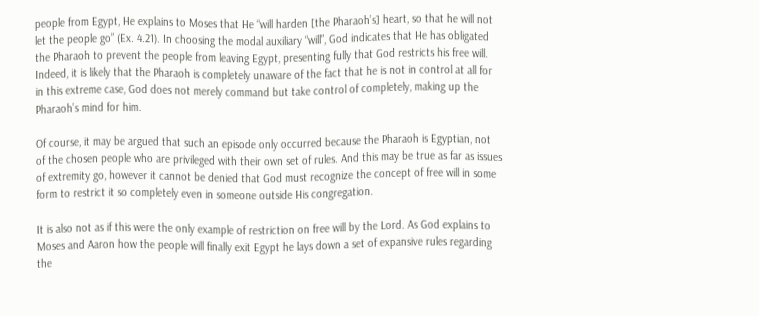people from Egypt, He explains to Moses that He “will harden [the Pharaoh’s] heart, so that he will not let the people go” (Ex. 4.21). In choosing the modal auxiliary “will”, God indicates that He has obligated the Pharaoh to prevent the people from leaving Egypt, presenting fully that God restricts his free will. Indeed, it is likely that the Pharaoh is completely unaware of the fact that he is not in control at all for in this extreme case, God does not merely command but take control of completely, making up the Pharaoh’s mind for him.

Of course, it may be argued that such an episode only occurred because the Pharaoh is Egyptian, not of the chosen people who are privileged with their own set of rules. And this may be true as far as issues of extremity go, however it cannot be denied that God must recognize the concept of free will in some form to restrict it so completely even in someone outside His congregation.

It is also not as if this were the only example of restriction on free will by the Lord. As God explains to Moses and Aaron how the people will finally exit Egypt he lays down a set of expansive rules regarding the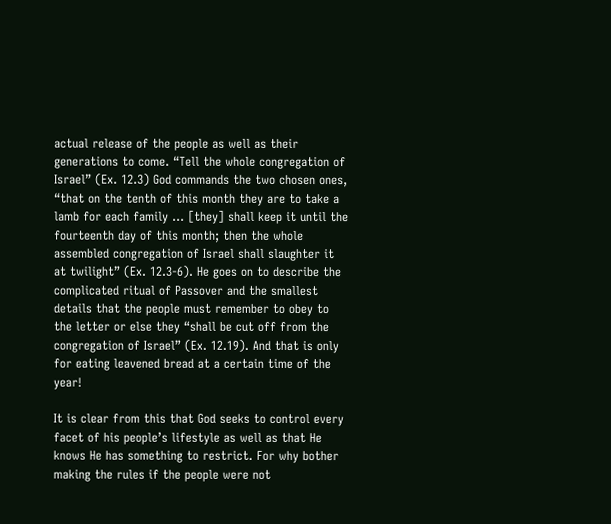actual release of the people as well as their generations to come. “Tell the whole congregation of Israel” (Ex. 12.3) God commands the two chosen ones, “that on the tenth of this month they are to take a lamb for each family … [they] shall keep it until the fourteenth day of this month; then the whole assembled congregation of Israel shall slaughter it at twilight” (Ex. 12.3-6). He goes on to describe the complicated ritual of Passover and the smallest details that the people must remember to obey to the letter or else they “shall be cut off from the congregation of Israel” (Ex. 12.19). And that is only for eating leavened bread at a certain time of the year!

It is clear from this that God seeks to control every facet of his people’s lifestyle as well as that He knows He has something to restrict. For why bother making the rules if the people were not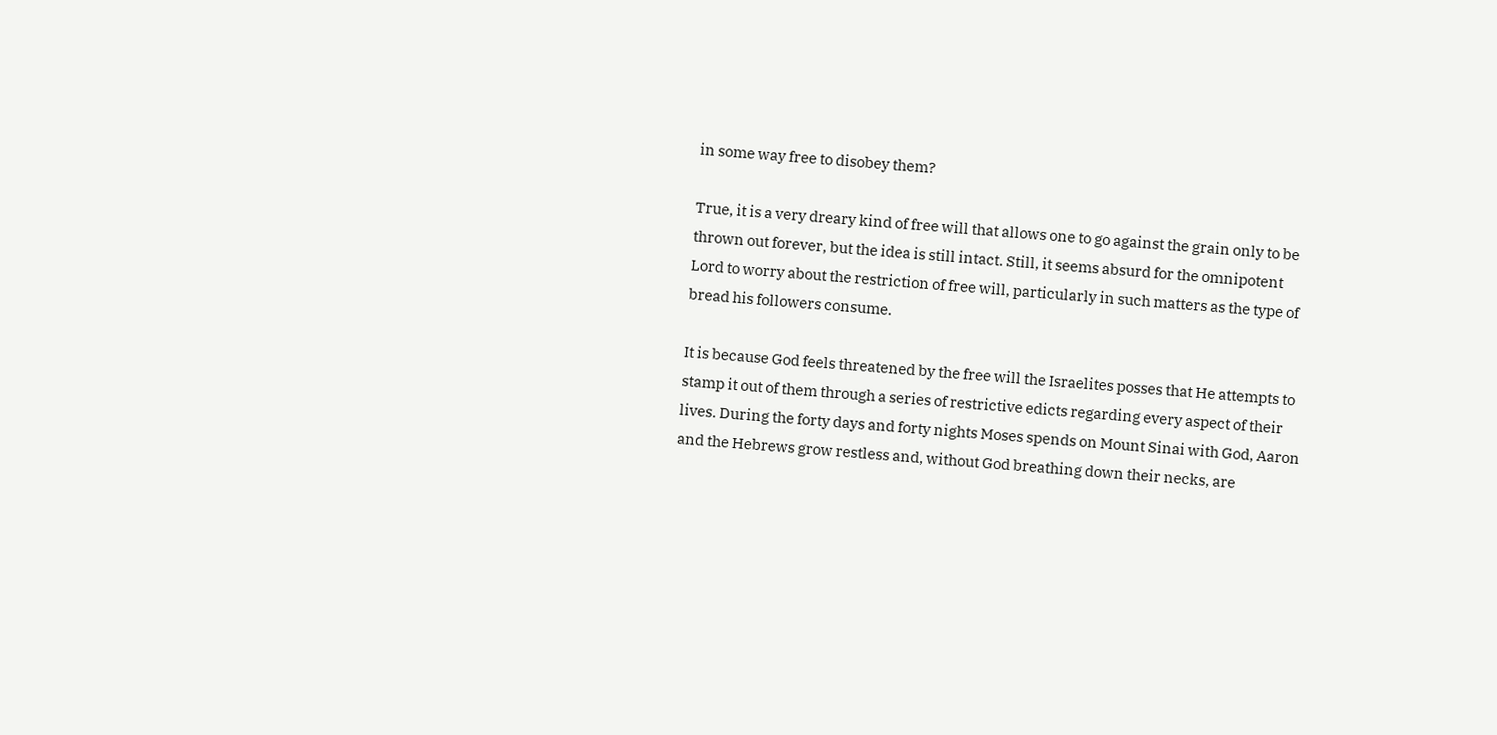in some way free to disobey them?

True, it is a very dreary kind of free will that allows one to go against the grain only to be thrown out forever, but the idea is still intact. Still, it seems absurd for the omnipotent Lord to worry about the restriction of free will, particularly in such matters as the type of bread his followers consume.

It is because God feels threatened by the free will the Israelites posses that He attempts to stamp it out of them through a series of restrictive edicts regarding every aspect of their lives. During the forty days and forty nights Moses spends on Mount Sinai with God, Aaron and the Hebrews grow restless and, without God breathing down their necks, are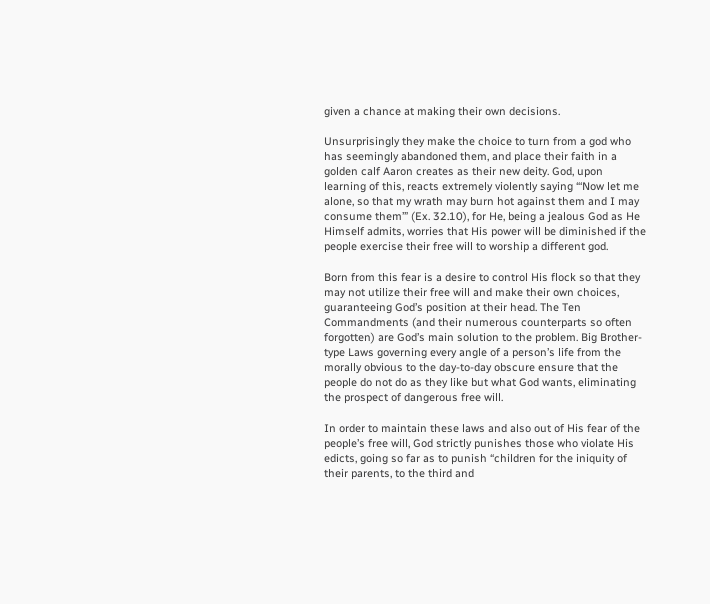given a chance at making their own decisions.

Unsurprisingly they make the choice to turn from a god who has seemingly abandoned them, and place their faith in a golden calf Aaron creates as their new deity. God, upon learning of this, reacts extremely violently saying “‘Now let me alone, so that my wrath may burn hot against them and I may consume them’” (Ex. 32.10), for He, being a jealous God as He Himself admits, worries that His power will be diminished if the people exercise their free will to worship a different god.

Born from this fear is a desire to control His flock so that they may not utilize their free will and make their own choices, guaranteeing God’s position at their head. The Ten Commandments (and their numerous counterparts so often forgotten) are God’s main solution to the problem. Big Brother-type Laws governing every angle of a person’s life from the morally obvious to the day-to-day obscure ensure that the people do not do as they like but what God wants, eliminating the prospect of dangerous free will.

In order to maintain these laws and also out of His fear of the people’s free will, God strictly punishes those who violate His edicts, going so far as to punish “children for the iniquity of their parents, to the third and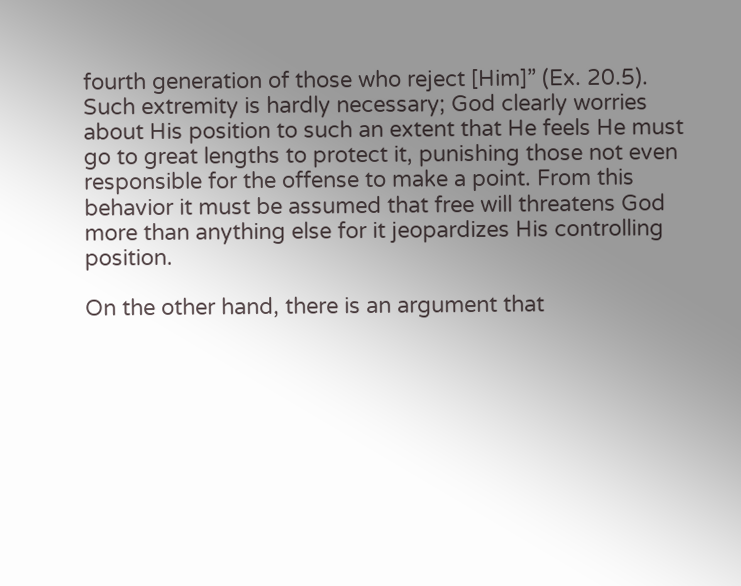fourth generation of those who reject [Him]” (Ex. 20.5). Such extremity is hardly necessary; God clearly worries about His position to such an extent that He feels He must go to great lengths to protect it, punishing those not even responsible for the offense to make a point. From this behavior it must be assumed that free will threatens God more than anything else for it jeopardizes His controlling position.

On the other hand, there is an argument that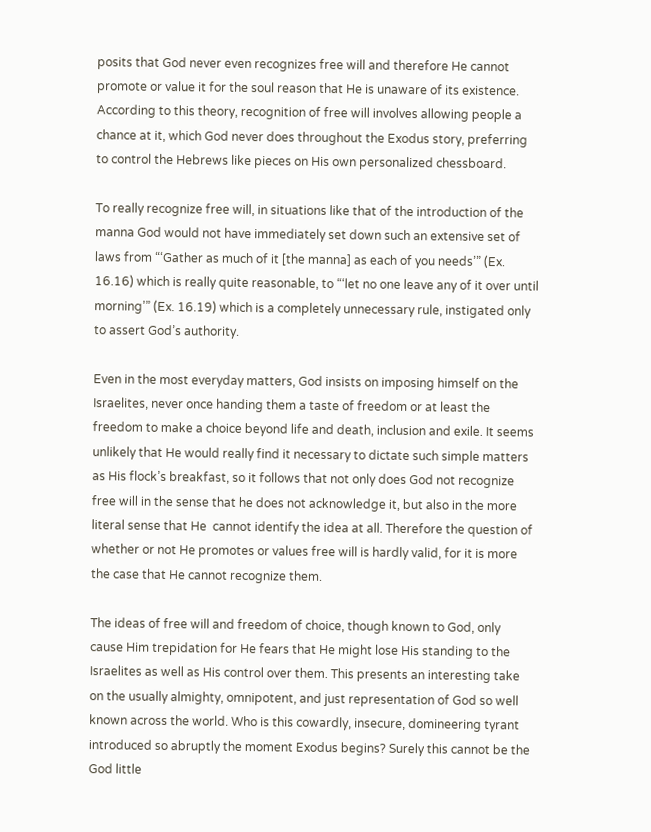posits that God never even recognizes free will and therefore He cannot promote or value it for the soul reason that He is unaware of its existence. According to this theory, recognition of free will involves allowing people a chance at it, which God never does throughout the Exodus story, preferring to control the Hebrews like pieces on His own personalized chessboard.

To really recognize free will, in situations like that of the introduction of the manna God would not have immediately set down such an extensive set of laws from “‘Gather as much of it [the manna] as each of you needs’” (Ex. 16.16) which is really quite reasonable, to “‘let no one leave any of it over until morning’” (Ex. 16.19) which is a completely unnecessary rule, instigated only to assert God’s authority.

Even in the most everyday matters, God insists on imposing himself on the Israelites, never once handing them a taste of freedom or at least the freedom to make a choice beyond life and death, inclusion and exile. It seems unlikely that He would really find it necessary to dictate such simple matters as His flock’s breakfast, so it follows that not only does God not recognize free will in the sense that he does not acknowledge it, but also in the more literal sense that He  cannot identify the idea at all. Therefore the question of whether or not He promotes or values free will is hardly valid, for it is more the case that He cannot recognize them.

The ideas of free will and freedom of choice, though known to God, only cause Him trepidation for He fears that He might lose His standing to the Israelites as well as His control over them. This presents an interesting take on the usually almighty, omnipotent, and just representation of God so well known across the world. Who is this cowardly, insecure, domineering tyrant introduced so abruptly the moment Exodus begins? Surely this cannot be the God little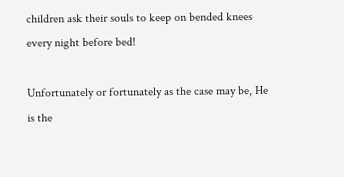children ask their souls to keep on bended knees every night before bed!

Unfortunately or fortunately as the case may be, He is the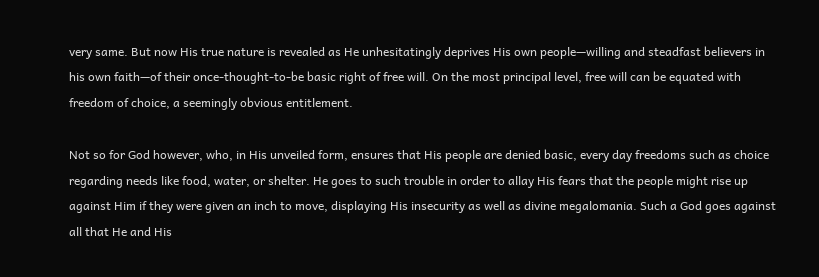very same. But now His true nature is revealed as He unhesitatingly deprives His own people—willing and steadfast believers in his own faith—of their once-thought-to-be basic right of free will. On the most principal level, free will can be equated with freedom of choice, a seemingly obvious entitlement.

Not so for God however, who, in His unveiled form, ensures that His people are denied basic, every day freedoms such as choice regarding needs like food, water, or shelter. He goes to such trouble in order to allay His fears that the people might rise up against Him if they were given an inch to move, displaying His insecurity as well as divine megalomania. Such a God goes against all that He and His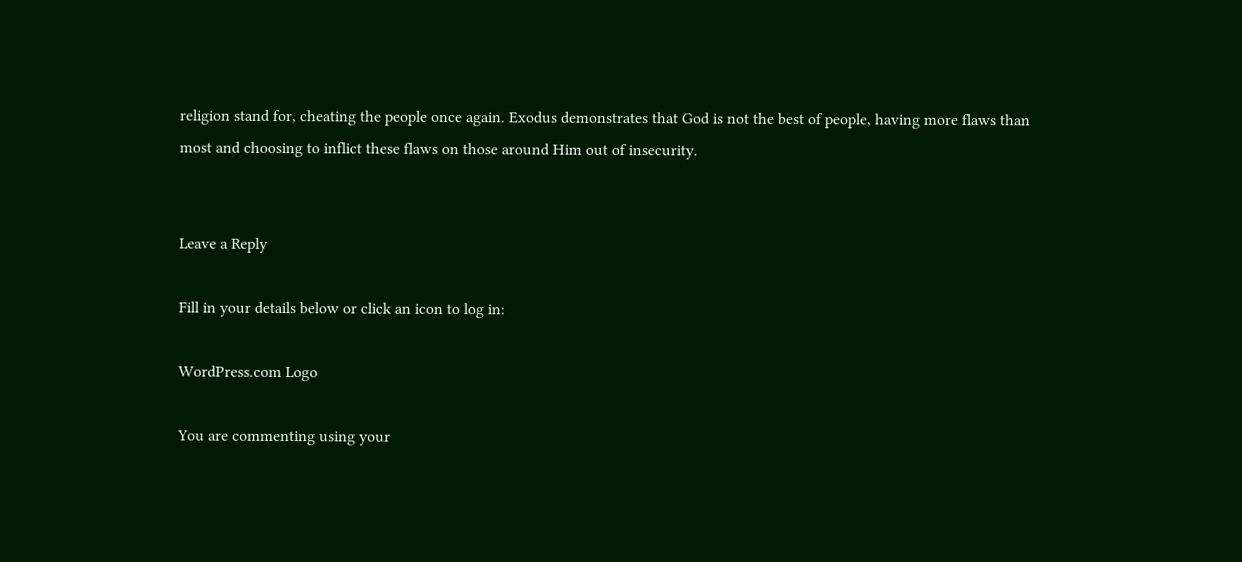religion stand for, cheating the people once again. Exodus demonstrates that God is not the best of people, having more flaws than most and choosing to inflict these flaws on those around Him out of insecurity.


Leave a Reply

Fill in your details below or click an icon to log in:

WordPress.com Logo

You are commenting using your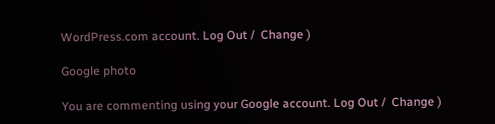WordPress.com account. Log Out /  Change )

Google photo

You are commenting using your Google account. Log Out /  Change )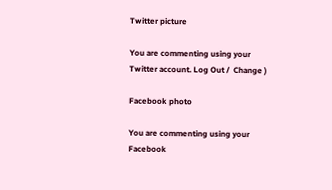Twitter picture

You are commenting using your Twitter account. Log Out /  Change )

Facebook photo

You are commenting using your Facebook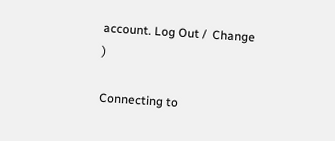account. Log Out /  Change )

Connecting to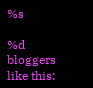%s

%d bloggers like this: